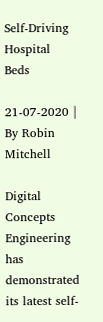Self-Driving Hospital Beds

21-07-2020 | By Robin Mitchell

Digital Concepts Engineering has demonstrated its latest self-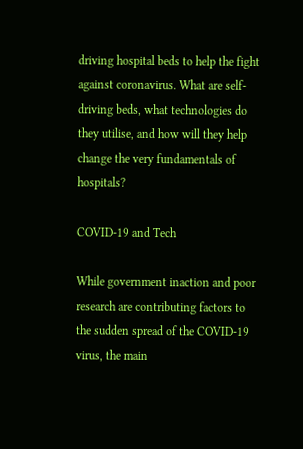driving hospital beds to help the fight against coronavirus. What are self-driving beds, what technologies do they utilise, and how will they help change the very fundamentals of hospitals?

COVID-19 and Tech

While government inaction and poor research are contributing factors to the sudden spread of the COVID-19 virus, the main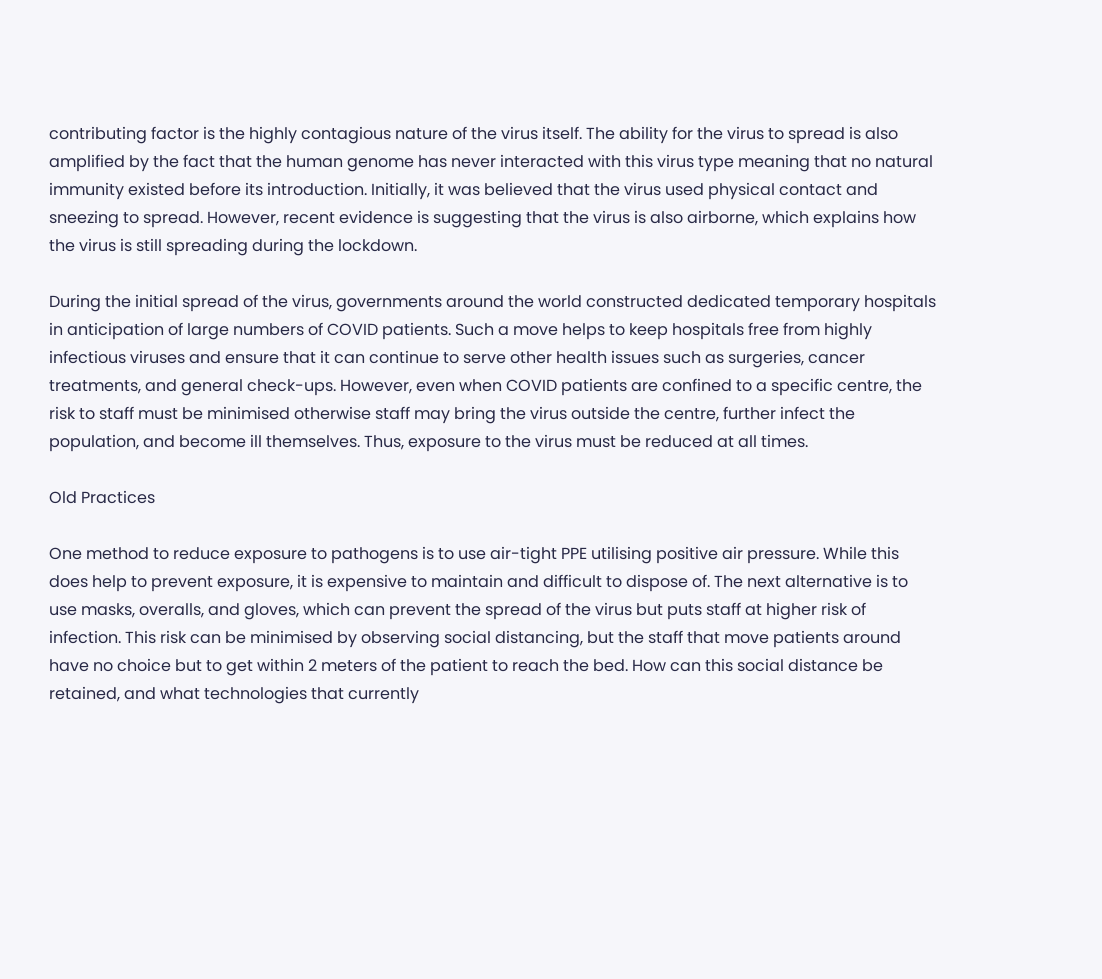contributing factor is the highly contagious nature of the virus itself. The ability for the virus to spread is also amplified by the fact that the human genome has never interacted with this virus type meaning that no natural immunity existed before its introduction. Initially, it was believed that the virus used physical contact and sneezing to spread. However, recent evidence is suggesting that the virus is also airborne, which explains how the virus is still spreading during the lockdown.

During the initial spread of the virus, governments around the world constructed dedicated temporary hospitals in anticipation of large numbers of COVID patients. Such a move helps to keep hospitals free from highly infectious viruses and ensure that it can continue to serve other health issues such as surgeries, cancer treatments, and general check-ups. However, even when COVID patients are confined to a specific centre, the risk to staff must be minimised otherwise staff may bring the virus outside the centre, further infect the population, and become ill themselves. Thus, exposure to the virus must be reduced at all times.

Old Practices

One method to reduce exposure to pathogens is to use air-tight PPE utilising positive air pressure. While this does help to prevent exposure, it is expensive to maintain and difficult to dispose of. The next alternative is to use masks, overalls, and gloves, which can prevent the spread of the virus but puts staff at higher risk of infection. This risk can be minimised by observing social distancing, but the staff that move patients around have no choice but to get within 2 meters of the patient to reach the bed. How can this social distance be retained, and what technologies that currently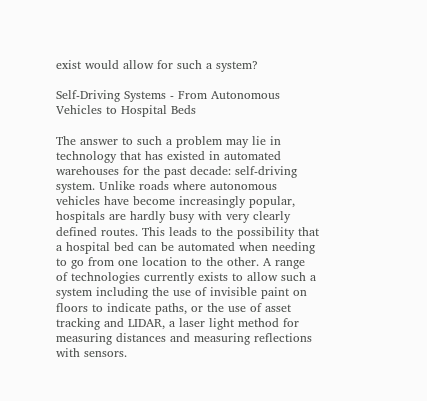exist would allow for such a system?

Self-Driving Systems - From Autonomous Vehicles to Hospital Beds

The answer to such a problem may lie in technology that has existed in automated warehouses for the past decade: self-driving system. Unlike roads where autonomous vehicles have become increasingly popular, hospitals are hardly busy with very clearly defined routes. This leads to the possibility that a hospital bed can be automated when needing to go from one location to the other. A range of technologies currently exists to allow such a system including the use of invisible paint on floors to indicate paths, or the use of asset tracking and LIDAR, a laser light method for measuring distances and measuring reflections with sensors.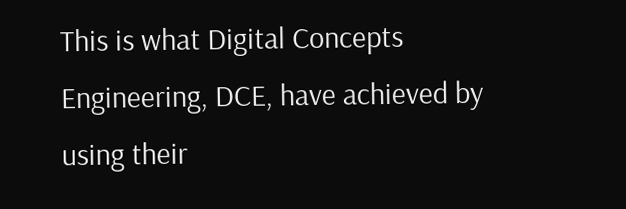This is what Digital Concepts Engineering, DCE, have achieved by using their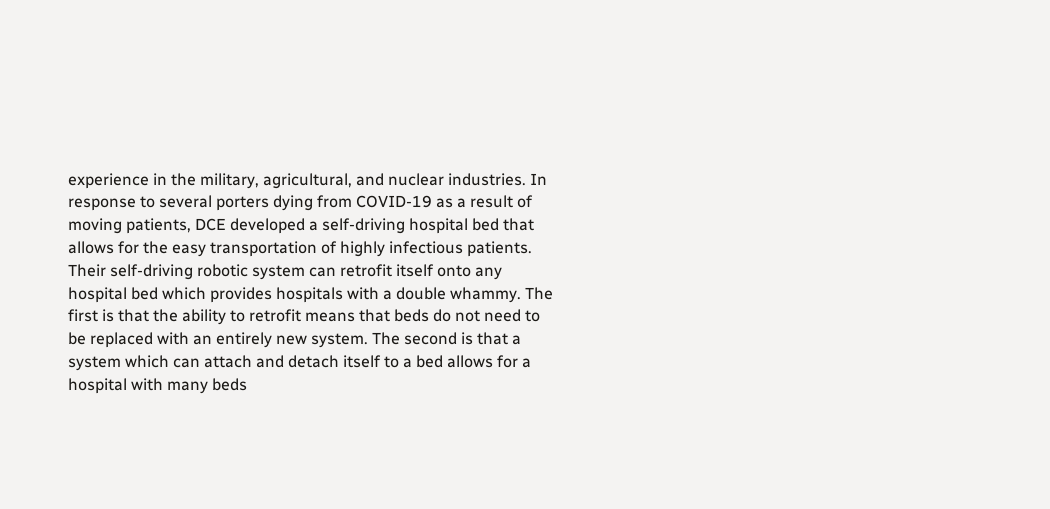experience in the military, agricultural, and nuclear industries. In response to several porters dying from COVID-19 as a result of moving patients, DCE developed a self-driving hospital bed that allows for the easy transportation of highly infectious patients. Their self-driving robotic system can retrofit itself onto any hospital bed which provides hospitals with a double whammy. The first is that the ability to retrofit means that beds do not need to be replaced with an entirely new system. The second is that a system which can attach and detach itself to a bed allows for a hospital with many beds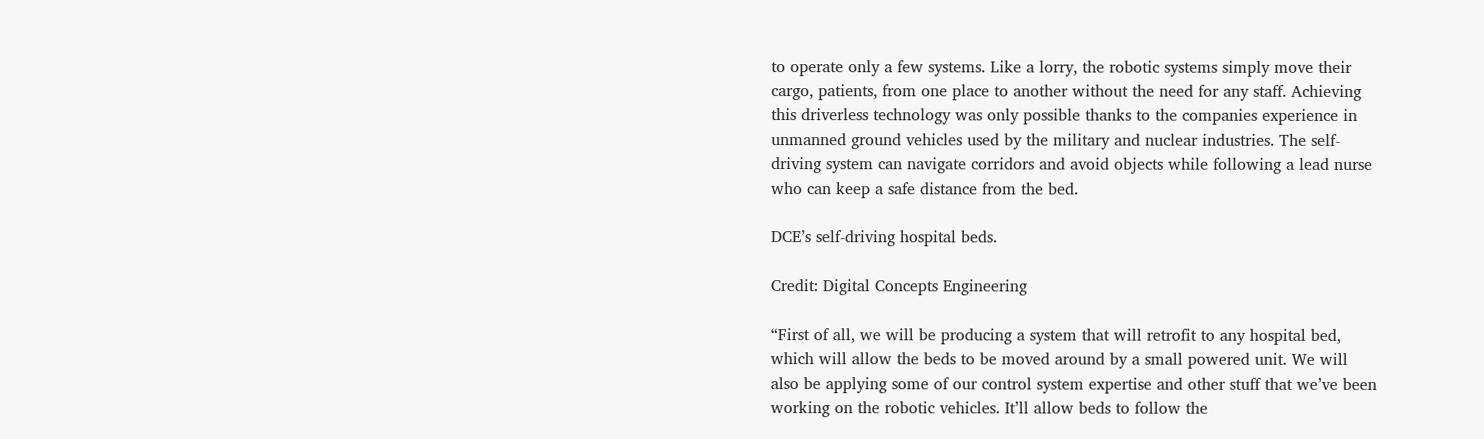to operate only a few systems. Like a lorry, the robotic systems simply move their cargo, patients, from one place to another without the need for any staff. Achieving this driverless technology was only possible thanks to the companies experience in unmanned ground vehicles used by the military and nuclear industries. The self-driving system can navigate corridors and avoid objects while following a lead nurse who can keep a safe distance from the bed.

DCE’s self-driving hospital beds.

Credit: Digital Concepts Engineering

“First of all, we will be producing a system that will retrofit to any hospital bed, which will allow the beds to be moved around by a small powered unit. We will also be applying some of our control system expertise and other stuff that we’ve been working on the robotic vehicles. It’ll allow beds to follow the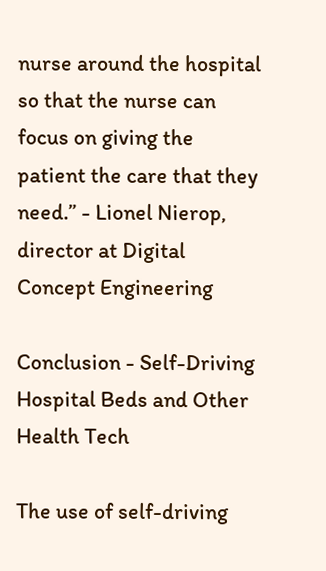nurse around the hospital so that the nurse can focus on giving the patient the care that they need.” - Lionel Nierop, director at Digital Concept Engineering

Conclusion - Self-Driving Hospital Beds and Other Health Tech

The use of self-driving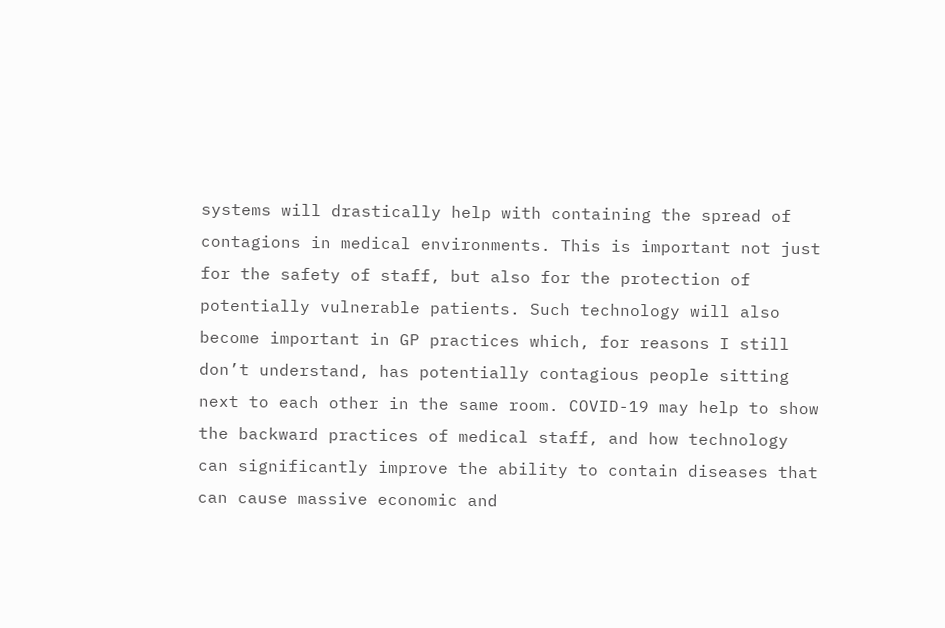systems will drastically help with containing the spread of contagions in medical environments. This is important not just for the safety of staff, but also for the protection of potentially vulnerable patients. Such technology will also become important in GP practices which, for reasons I still don’t understand, has potentially contagious people sitting next to each other in the same room. COVID-19 may help to show the backward practices of medical staff, and how technology can significantly improve the ability to contain diseases that can cause massive economic and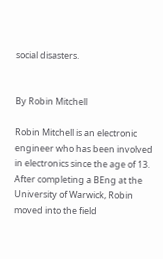social disasters.


By Robin Mitchell

Robin Mitchell is an electronic engineer who has been involved in electronics since the age of 13. After completing a BEng at the University of Warwick, Robin moved into the field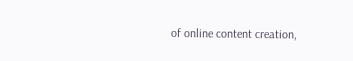of online content creation,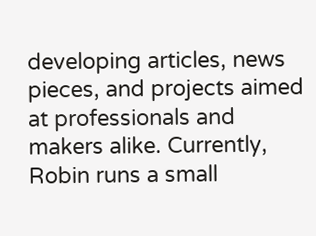developing articles, news pieces, and projects aimed at professionals and makers alike. Currently, Robin runs a small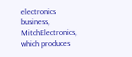electronics business, MitchElectronics, which produces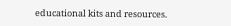educational kits and resources.